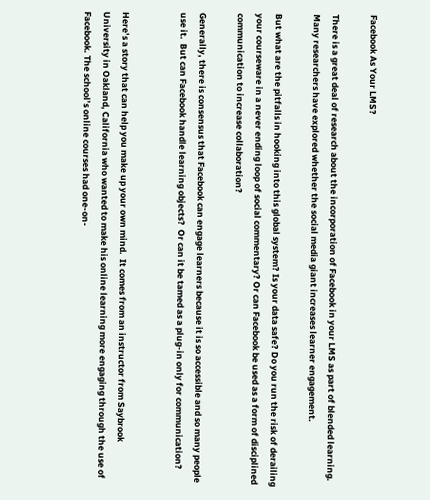Facebook As Your LMS?

There is a great deal of research about the incorporation of Facebook in your LMS as part of blended learning.  Many researchers have explored whether the social media giant increases learner engagement.

But what are the pitfalls in hooking into this global system? Is your data safe? Do you run the risk of derailing your courseware in a never ending loop of social commentary? Or can Facebook be used as a form of disciplined communication to increase collaboration?

Generally, there is consensus that Facebook can engage learners because it is so accessible and so many people use it.  But can Facebook handle learning objects?  Or can it be tamed as a plug-in only for communication?


Here’s a story that can help you make up your own mind.  It comes from an instructor from Saybrook University in Oakland, California who wanted to make his online learning more engaging through the use of Facebook. The school’s online courses had one-on-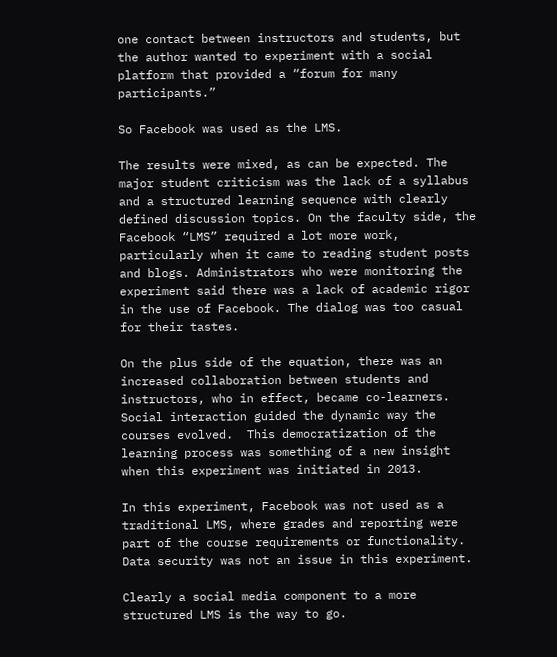one contact between instructors and students, but the author wanted to experiment with a social platform that provided a “forum for many participants.”

So Facebook was used as the LMS.

The results were mixed, as can be expected. The major student criticism was the lack of a syllabus and a structured learning sequence with clearly defined discussion topics. On the faculty side, the Facebook “LMS” required a lot more work, particularly when it came to reading student posts and blogs. Administrators who were monitoring the experiment said there was a lack of academic rigor in the use of Facebook. The dialog was too casual for their tastes.

On the plus side of the equation, there was an increased collaboration between students and instructors, who in effect, became co-learners.  Social interaction guided the dynamic way the courses evolved.  This democratization of the learning process was something of a new insight when this experiment was initiated in 2013.

In this experiment, Facebook was not used as a traditional LMS, where grades and reporting were part of the course requirements or functionality. Data security was not an issue in this experiment.

Clearly a social media component to a more structured LMS is the way to go.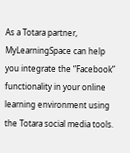As a Totara partner, MyLearningSpace can help you integrate the “Facebook” functionality in your online learning environment using the Totara social media tools.